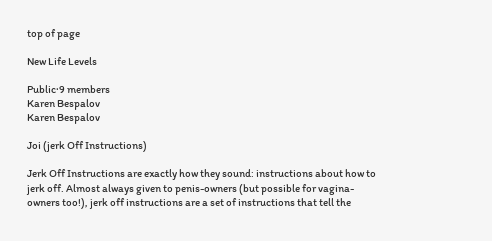top of page

New Life Levels

Public·9 members
Karen Bespalov
Karen Bespalov

Joi (jerk Off Instructions)

Jerk Off Instructions are exactly how they sound: instructions about how to jerk off. Almost always given to penis-owners (but possible for vagina-owners too!), jerk off instructions are a set of instructions that tell the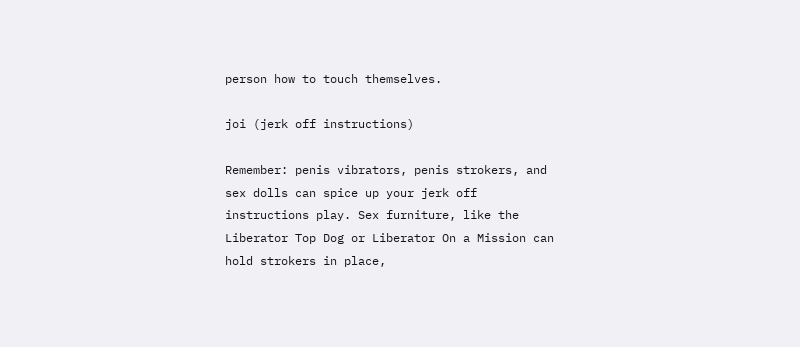person how to touch themselves.

joi (jerk off instructions)

Remember: penis vibrators, penis strokers, and sex dolls can spice up your jerk off instructions play. Sex furniture, like the Liberator Top Dog or Liberator On a Mission can hold strokers in place,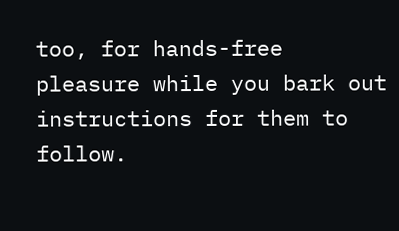too, for hands-free pleasure while you bark out instructions for them to follow.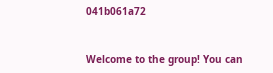041b061a72


Welcome to the group! You can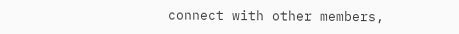connect with other members,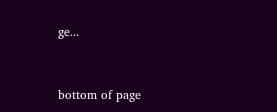ge...


bottom of page